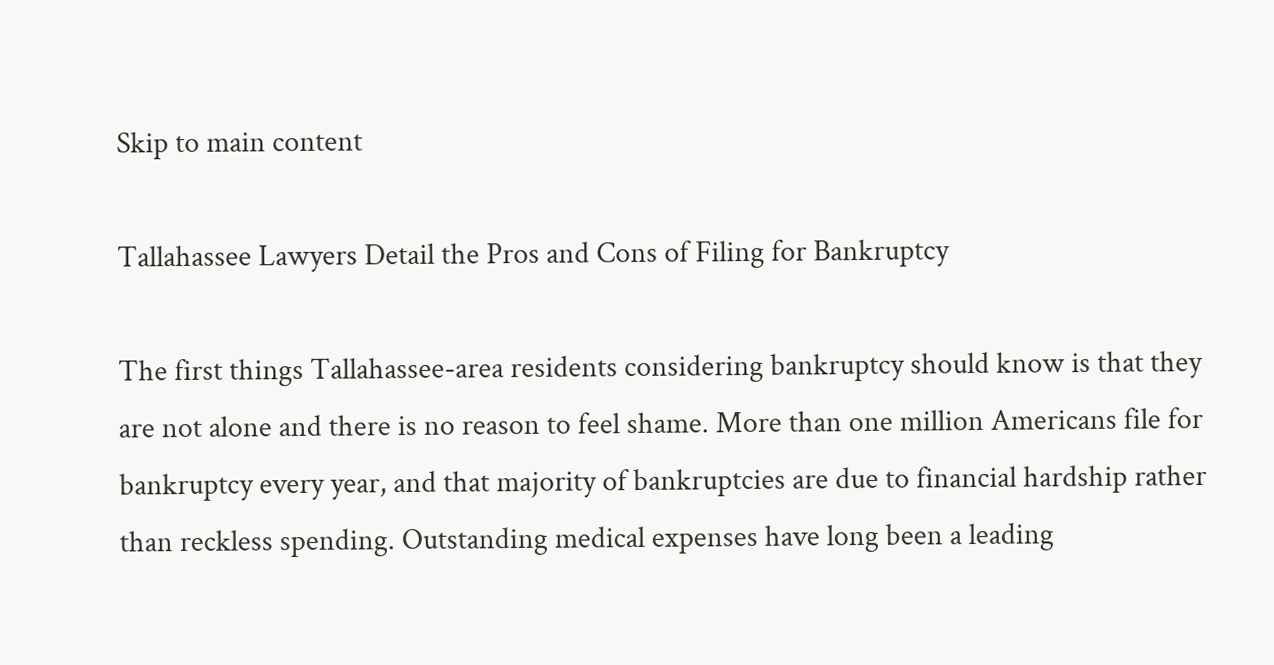Skip to main content

Tallahassee Lawyers Detail the Pros and Cons of Filing for Bankruptcy

The first things Tallahassee-area residents considering bankruptcy should know is that they are not alone and there is no reason to feel shame. More than one million Americans file for bankruptcy every year, and that majority of bankruptcies are due to financial hardship rather than reckless spending. Outstanding medical expenses have long been a leading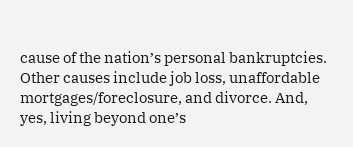cause of the nation’s personal bankruptcies. Other causes include job loss, unaffordable mortgages/foreclosure, and divorce. And, yes, living beyond one’s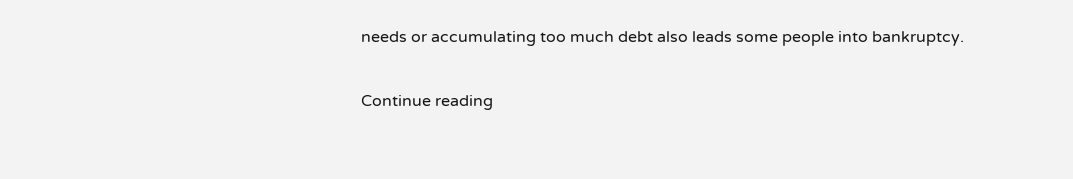needs or accumulating too much debt also leads some people into bankruptcy.

Continue reading